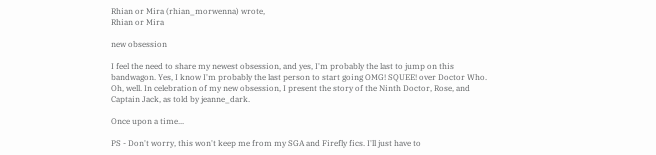Rhian or Mira (rhian_morwenna) wrote,
Rhian or Mira

new obsession

I feel the need to share my newest obsession, and yes, I'm probably the last to jump on this bandwagon. Yes, I know I'm probably the last person to start going OMG! SQUEE! over Doctor Who. Oh, well. In celebration of my new obsession, I present the story of the Ninth Doctor, Rose, and Captain Jack, as told by jeanne_dark.

Once upon a time...

PS - Don't worry, this won't keep me from my SGA and Firefly fics. I'll just have to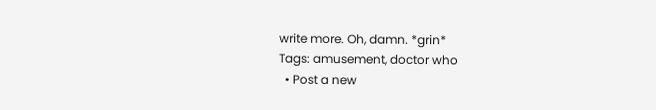write more. Oh, damn. *grin*
Tags: amusement, doctor who
  • Post a new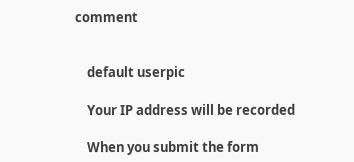comment


    default userpic

    Your IP address will be recorded

    When you submit the form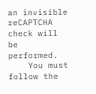an invisible reCAPTCHA check will be performed.
    You must follow the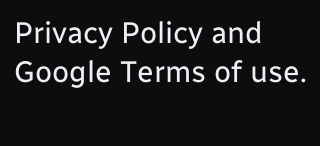Privacy Policy and Google Terms of use.